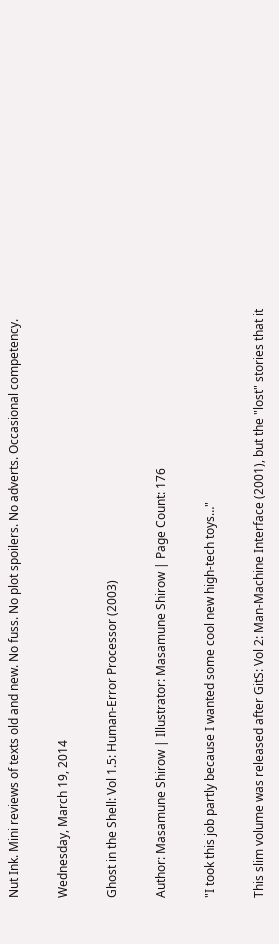Nut Ink. Mini reviews of texts old and new. No fuss. No plot spoilers. No adverts. Occasional competency.

Wednesday, March 19, 2014

Ghost in the Shell: Vol 1.5: Human-Error Processor (2003)

Author: Masamune Shirow | Illustrator: Masamune Shirow | Page Count: 176

"I took this job partly because I wanted some cool new high-tech toys…"

This slim volume was released after GitS: Vol 2: Man-Machine Interface (2001), but the "lost" stories that it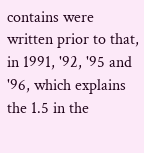contains were written prior to that, in 1991, '92, '95 and '96, which explains the 1.5 in the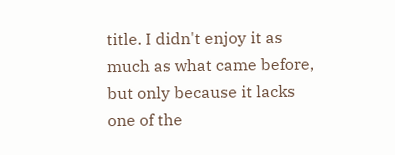title. I didn't enjoy it as much as what came before, but only because it lacks one of the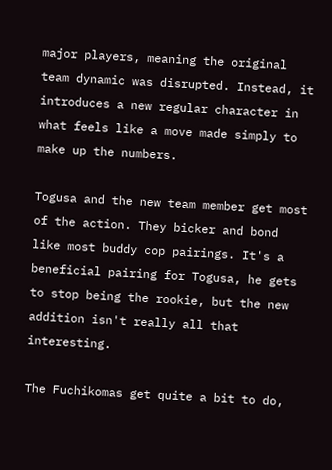major players, meaning the original team dynamic was disrupted. Instead, it introduces a new regular character in what feels like a move made simply to make up the numbers.

Togusa and the new team member get most of the action. They bicker and bond like most buddy cop pairings. It's a beneficial pairing for Togusa, he gets to stop being the rookie, but the new addition isn't really all that interesting.

The Fuchikomas get quite a bit to do,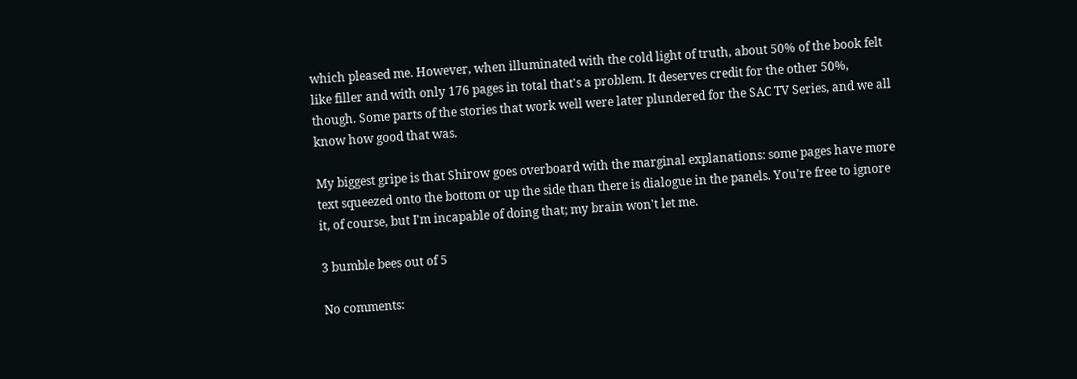which pleased me. However, when illuminated with the cold light of truth, about 50% of the book felt like filler and with only 176 pages in total that's a problem. It deserves credit for the other 50%, though. Some parts of the stories that work well were later plundered for the SAC TV Series, and we all know how good that was.

My biggest gripe is that Shirow goes overboard with the marginal explanations: some pages have more text squeezed onto the bottom or up the side than there is dialogue in the panels. You're free to ignore it, of course, but I'm incapable of doing that; my brain won't let me.

3 bumble bees out of 5

No comments: